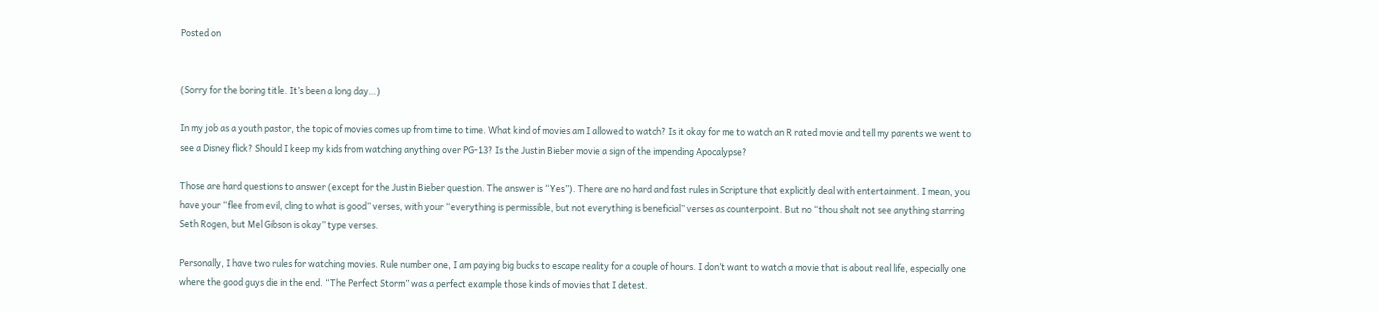Posted on


(Sorry for the boring title. It’s been a long day…)

In my job as a youth pastor, the topic of movies comes up from time to time. What kind of movies am I allowed to watch? Is it okay for me to watch an R rated movie and tell my parents we went to see a Disney flick? Should I keep my kids from watching anything over PG-13? Is the Justin Bieber movie a sign of the impending Apocalypse?

Those are hard questions to answer (except for the Justin Bieber question. The answer is “Yes”). There are no hard and fast rules in Scripture that explicitly deal with entertainment. I mean, you have your “flee from evil, cling to what is good” verses, with your “everything is permissible, but not everything is beneficial” verses as counterpoint. But no “thou shalt not see anything starring Seth Rogen, but Mel Gibson is okay” type verses.

Personally, I have two rules for watching movies. Rule number one, I am paying big bucks to escape reality for a couple of hours. I don’t want to watch a movie that is about real life, especially one where the good guys die in the end. “The Perfect Storm” was a perfect example those kinds of movies that I detest.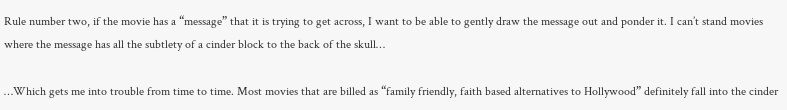Rule number two, if the movie has a “message” that it is trying to get across, I want to be able to gently draw the message out and ponder it. I can’t stand movies where the message has all the subtlety of a cinder block to the back of the skull…

…Which gets me into trouble from time to time. Most movies that are billed as “family friendly, faith based alternatives to Hollywood” definitely fall into the cinder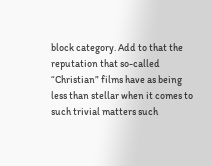block category. Add to that the reputation that so-called “Christian” films have as being less than stellar when it comes to such trivial matters such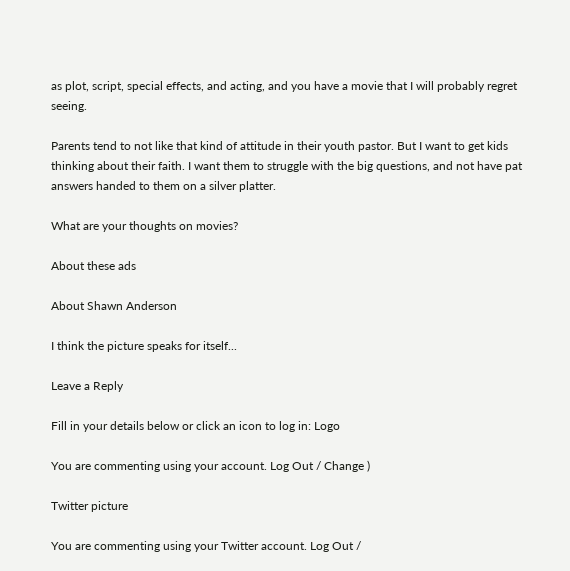as plot, script, special effects, and acting, and you have a movie that I will probably regret seeing.

Parents tend to not like that kind of attitude in their youth pastor. But I want to get kids thinking about their faith. I want them to struggle with the big questions, and not have pat answers handed to them on a silver platter.

What are your thoughts on movies?

About these ads

About Shawn Anderson

I think the picture speaks for itself...

Leave a Reply

Fill in your details below or click an icon to log in: Logo

You are commenting using your account. Log Out / Change )

Twitter picture

You are commenting using your Twitter account. Log Out /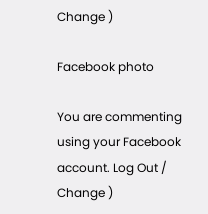Change )

Facebook photo

You are commenting using your Facebook account. Log Out / Change )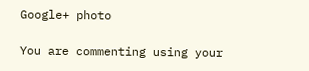Google+ photo

You are commenting using your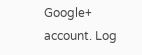Google+ account. Log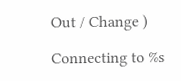Out / Change )

Connecting to %s